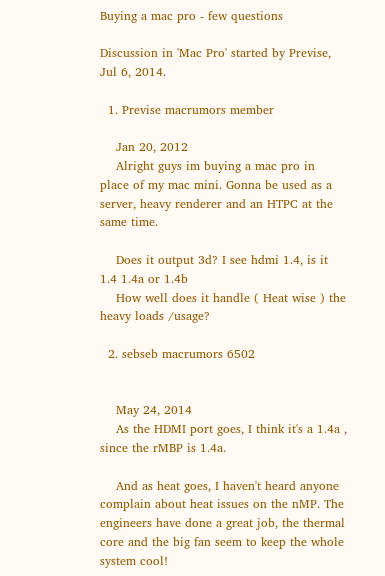Buying a mac pro - few questions

Discussion in 'Mac Pro' started by Previse, Jul 6, 2014.

  1. Previse macrumors member

    Jan 20, 2012
    Alright guys im buying a mac pro in place of my mac mini. Gonna be used as a server, heavy renderer and an HTPC at the same time.

    Does it output 3d? I see hdmi 1.4, is it 1.4 1.4a or 1.4b
    How well does it handle ( Heat wise ) the heavy loads /usage?

  2. sebseb macrumors 6502


    May 24, 2014
    As the HDMI port goes, I think it's a 1.4a , since the rMBP is 1.4a.

    And as heat goes, I haven't heard anyone complain about heat issues on the nMP. The engineers have done a great job, the thermal core and the big fan seem to keep the whole system cool!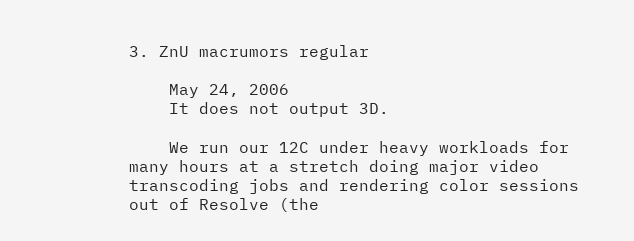3. ZnU macrumors regular

    May 24, 2006
    It does not output 3D.

    We run our 12C under heavy workloads for many hours at a stretch doing major video transcoding jobs and rendering color sessions out of Resolve (the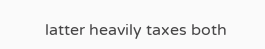latter heavily taxes both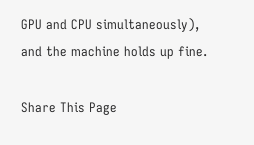GPU and CPU simultaneously), and the machine holds up fine.

Share This Page